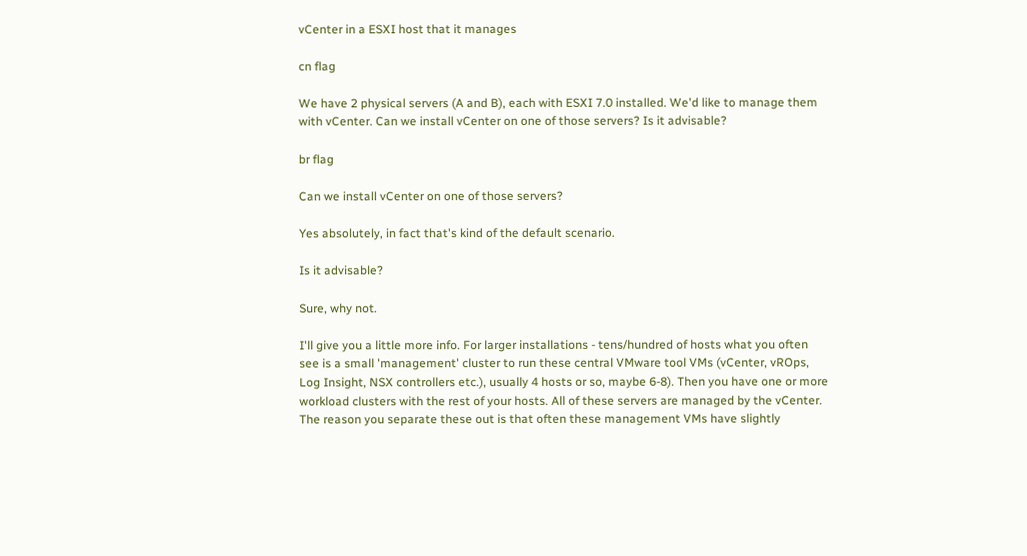vCenter in a ESXI host that it manages

cn flag

We have 2 physical servers (A and B), each with ESXI 7.0 installed. We'd like to manage them with vCenter. Can we install vCenter on one of those servers? Is it advisable?

br flag

Can we install vCenter on one of those servers?

Yes absolutely, in fact that's kind of the default scenario.

Is it advisable?

Sure, why not.

I'll give you a little more info. For larger installations - tens/hundred of hosts what you often see is a small 'management' cluster to run these central VMware tool VMs (vCenter, vROps, Log Insight, NSX controllers etc.), usually 4 hosts or so, maybe 6-8). Then you have one or more workload clusters with the rest of your hosts. All of these servers are managed by the vCenter. The reason you separate these out is that often these management VMs have slightly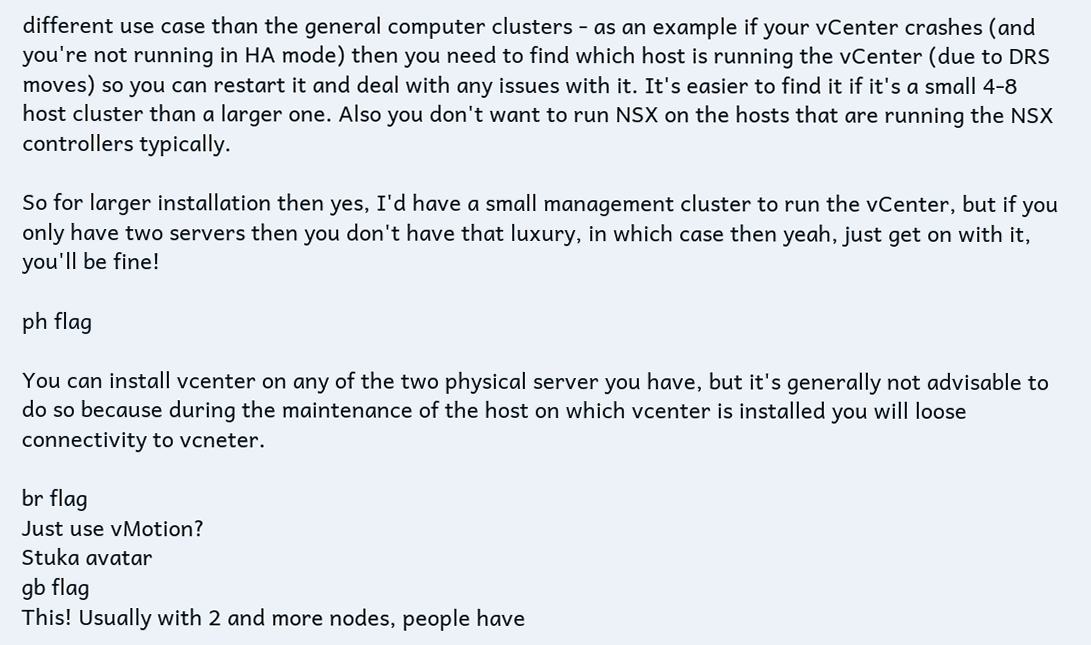different use case than the general computer clusters - as an example if your vCenter crashes (and you're not running in HA mode) then you need to find which host is running the vCenter (due to DRS moves) so you can restart it and deal with any issues with it. It's easier to find it if it's a small 4-8 host cluster than a larger one. Also you don't want to run NSX on the hosts that are running the NSX controllers typically.

So for larger installation then yes, I'd have a small management cluster to run the vCenter, but if you only have two servers then you don't have that luxury, in which case then yeah, just get on with it, you'll be fine!

ph flag

You can install vcenter on any of the two physical server you have, but it's generally not advisable to do so because during the maintenance of the host on which vcenter is installed you will loose connectivity to vcneter.

br flag
Just use vMotion?
Stuka avatar
gb flag
This! Usually with 2 and more nodes, people have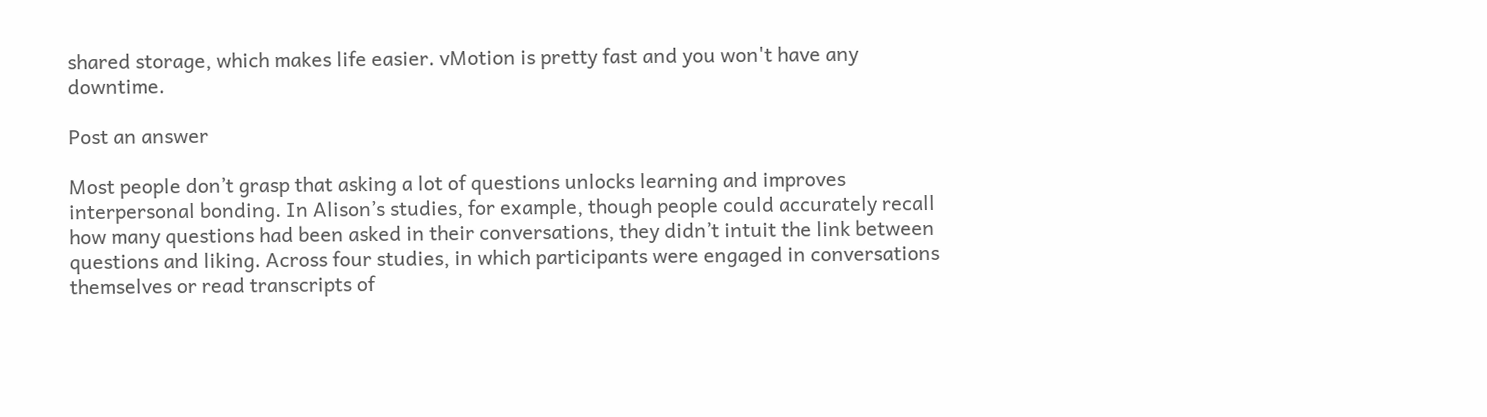shared storage, which makes life easier. vMotion is pretty fast and you won't have any downtime.

Post an answer

Most people don’t grasp that asking a lot of questions unlocks learning and improves interpersonal bonding. In Alison’s studies, for example, though people could accurately recall how many questions had been asked in their conversations, they didn’t intuit the link between questions and liking. Across four studies, in which participants were engaged in conversations themselves or read transcripts of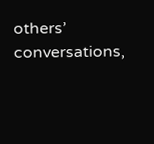others’ conversations,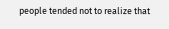people tended not to realize that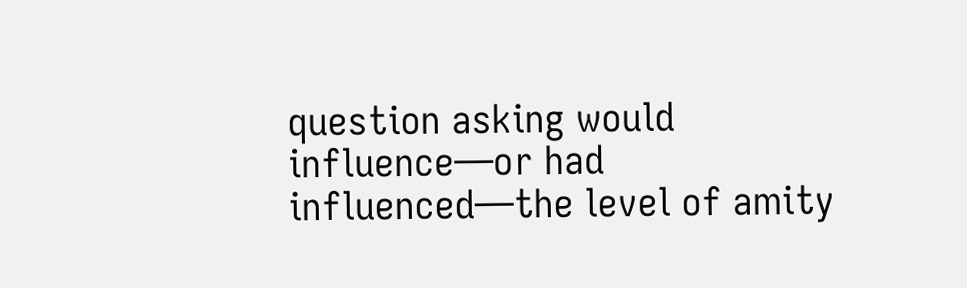question asking would influence—or had influenced—the level of amity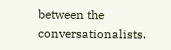between the conversationalists.